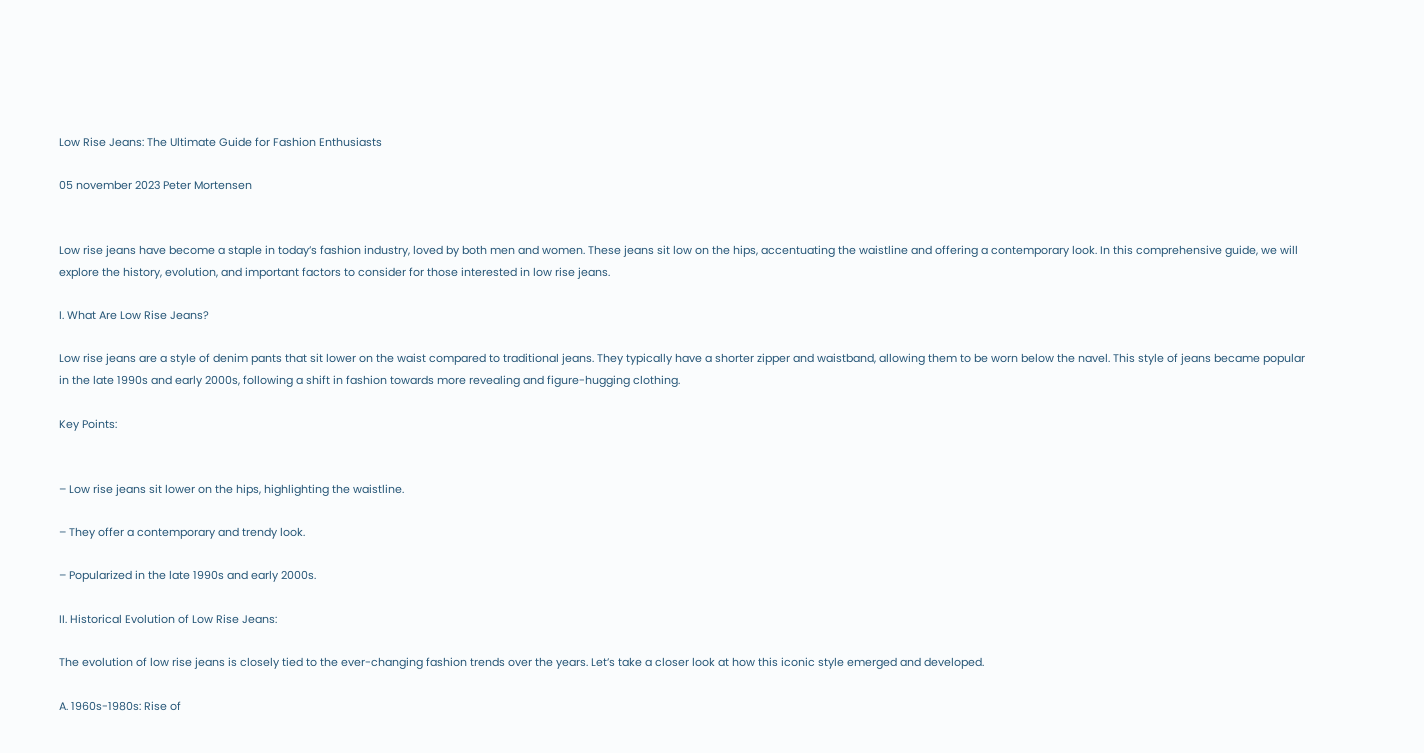Low Rise Jeans: The Ultimate Guide for Fashion Enthusiasts

05 november 2023 Peter Mortensen


Low rise jeans have become a staple in today’s fashion industry, loved by both men and women. These jeans sit low on the hips, accentuating the waistline and offering a contemporary look. In this comprehensive guide, we will explore the history, evolution, and important factors to consider for those interested in low rise jeans.

I. What Are Low Rise Jeans?

Low rise jeans are a style of denim pants that sit lower on the waist compared to traditional jeans. They typically have a shorter zipper and waistband, allowing them to be worn below the navel. This style of jeans became popular in the late 1990s and early 2000s, following a shift in fashion towards more revealing and figure-hugging clothing.

Key Points:


– Low rise jeans sit lower on the hips, highlighting the waistline.

– They offer a contemporary and trendy look.

– Popularized in the late 1990s and early 2000s.

II. Historical Evolution of Low Rise Jeans:

The evolution of low rise jeans is closely tied to the ever-changing fashion trends over the years. Let’s take a closer look at how this iconic style emerged and developed.

A. 1960s-1980s: Rise of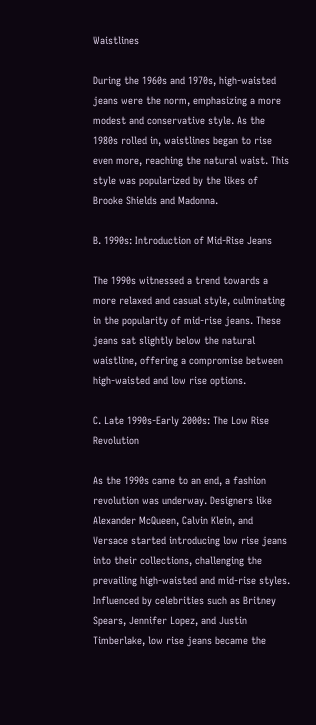Waistlines

During the 1960s and 1970s, high-waisted jeans were the norm, emphasizing a more modest and conservative style. As the 1980s rolled in, waistlines began to rise even more, reaching the natural waist. This style was popularized by the likes of Brooke Shields and Madonna.

B. 1990s: Introduction of Mid-Rise Jeans

The 1990s witnessed a trend towards a more relaxed and casual style, culminating in the popularity of mid-rise jeans. These jeans sat slightly below the natural waistline, offering a compromise between high-waisted and low rise options.

C. Late 1990s-Early 2000s: The Low Rise Revolution

As the 1990s came to an end, a fashion revolution was underway. Designers like Alexander McQueen, Calvin Klein, and Versace started introducing low rise jeans into their collections, challenging the prevailing high-waisted and mid-rise styles. Influenced by celebrities such as Britney Spears, Jennifer Lopez, and Justin Timberlake, low rise jeans became the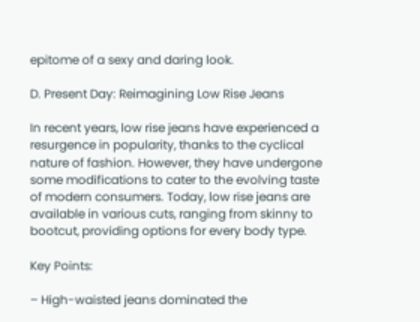epitome of a sexy and daring look.

D. Present Day: Reimagining Low Rise Jeans

In recent years, low rise jeans have experienced a resurgence in popularity, thanks to the cyclical nature of fashion. However, they have undergone some modifications to cater to the evolving taste of modern consumers. Today, low rise jeans are available in various cuts, ranging from skinny to bootcut, providing options for every body type.

Key Points:

– High-waisted jeans dominated the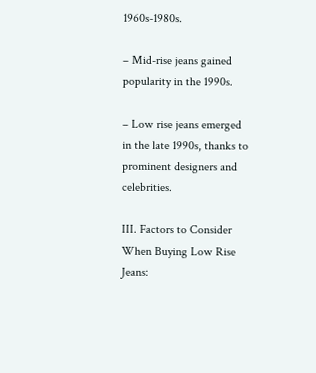1960s-1980s.

– Mid-rise jeans gained popularity in the 1990s.

– Low rise jeans emerged in the late 1990s, thanks to prominent designers and celebrities.

III. Factors to Consider When Buying Low Rise Jeans: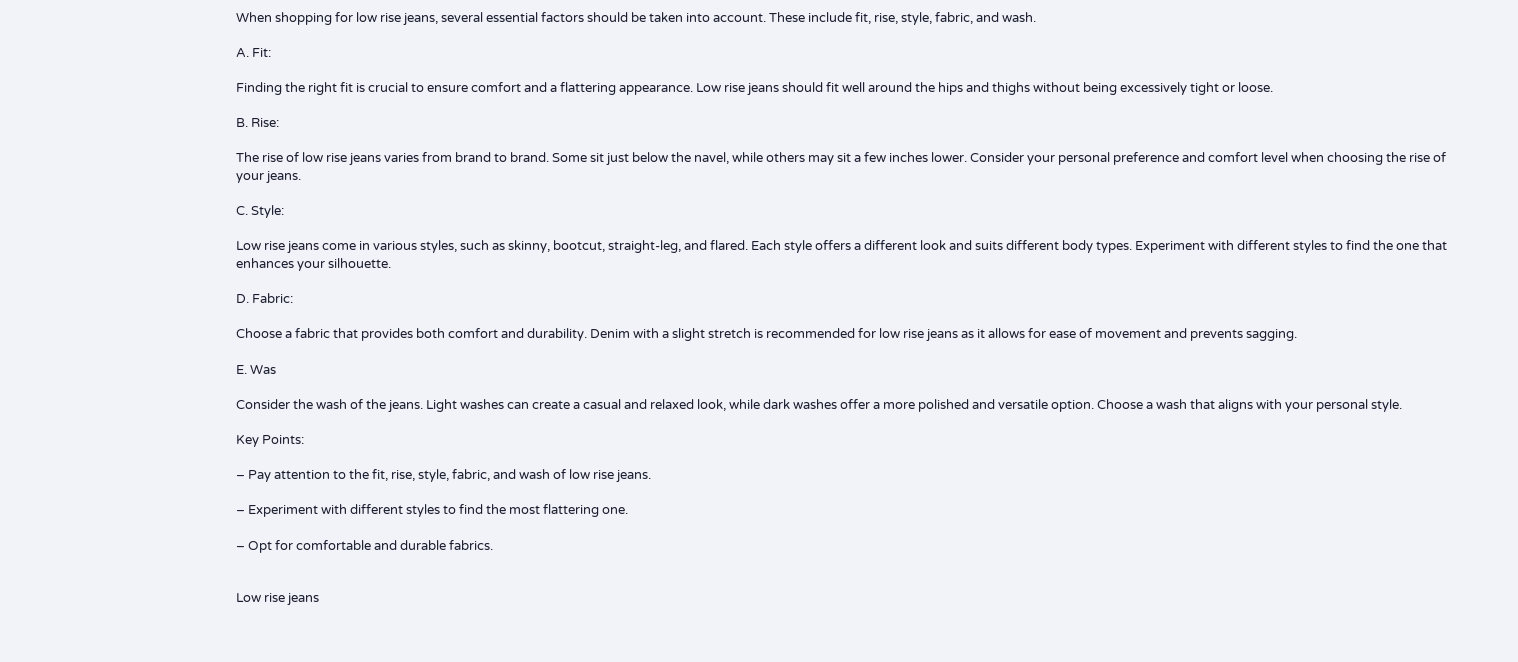When shopping for low rise jeans, several essential factors should be taken into account. These include fit, rise, style, fabric, and wash.

A. Fit:

Finding the right fit is crucial to ensure comfort and a flattering appearance. Low rise jeans should fit well around the hips and thighs without being excessively tight or loose.

B. Rise:

The rise of low rise jeans varies from brand to brand. Some sit just below the navel, while others may sit a few inches lower. Consider your personal preference and comfort level when choosing the rise of your jeans.

C. Style:

Low rise jeans come in various styles, such as skinny, bootcut, straight-leg, and flared. Each style offers a different look and suits different body types. Experiment with different styles to find the one that enhances your silhouette.

D. Fabric:

Choose a fabric that provides both comfort and durability. Denim with a slight stretch is recommended for low rise jeans as it allows for ease of movement and prevents sagging.

E. Was

Consider the wash of the jeans. Light washes can create a casual and relaxed look, while dark washes offer a more polished and versatile option. Choose a wash that aligns with your personal style.

Key Points:

– Pay attention to the fit, rise, style, fabric, and wash of low rise jeans.

– Experiment with different styles to find the most flattering one.

– Opt for comfortable and durable fabrics.


Low rise jeans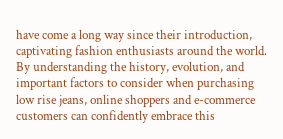have come a long way since their introduction, captivating fashion enthusiasts around the world. By understanding the history, evolution, and important factors to consider when purchasing low rise jeans, online shoppers and e-commerce customers can confidently embrace this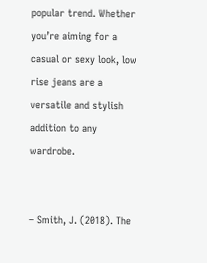popular trend. Whether you’re aiming for a casual or sexy look, low rise jeans are a versatile and stylish addition to any wardrobe.


– Smith, J. (2018). The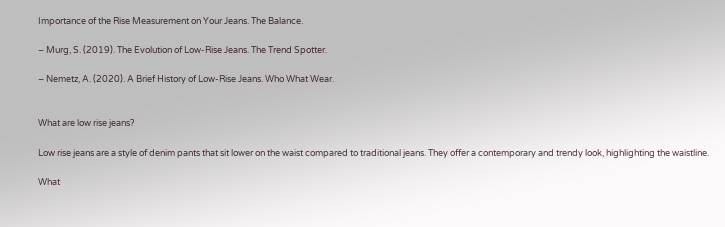Importance of the Rise Measurement on Your Jeans. The Balance.

– Murg, S. (2019). The Evolution of Low-Rise Jeans. The Trend Spotter.

– Nemetz, A. (2020). A Brief History of Low-Rise Jeans. Who What Wear.


What are low rise jeans?

Low rise jeans are a style of denim pants that sit lower on the waist compared to traditional jeans. They offer a contemporary and trendy look, highlighting the waistline.

What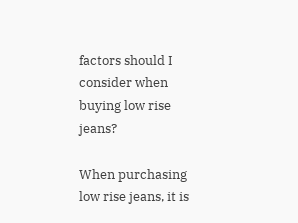factors should I consider when buying low rise jeans?

When purchasing low rise jeans, it is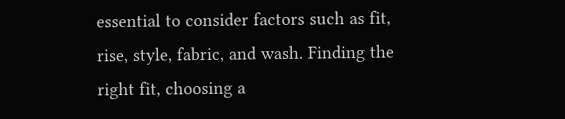essential to consider factors such as fit, rise, style, fabric, and wash. Finding the right fit, choosing a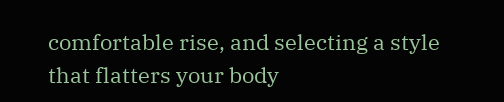comfortable rise, and selecting a style that flatters your body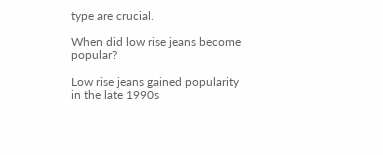type are crucial.

When did low rise jeans become popular?

Low rise jeans gained popularity in the late 1990s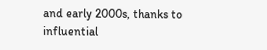and early 2000s, thanks to influential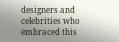designers and celebrities who embraced this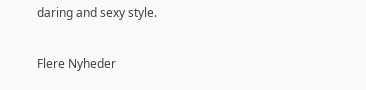daring and sexy style.

Flere Nyheder